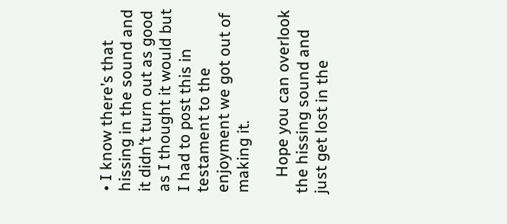• I know there’s that hissing in the sound and it didn’t turn out as good as I thought it would but I had to post this in testament to the enjoyment we got out of making it.

    Hope you can overlook the hissing sound and just get lost in the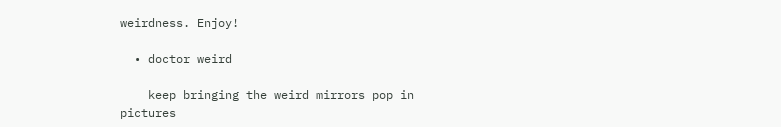weirdness. Enjoy!

  • doctor weird

    keep bringing the weird mirrors pop in pictures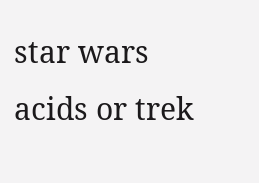star wars acids or trek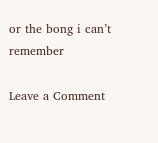or the bong i can’t remember

Leave a Comment